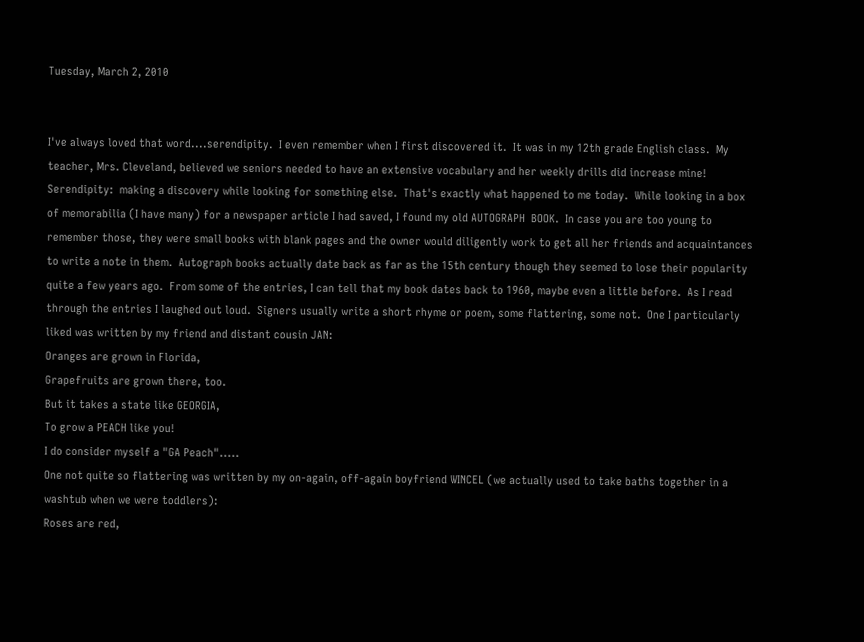Tuesday, March 2, 2010


I've always loved that word....serendipity.  I even remember when I first discovered it.  It was in my 12th grade English class.  My teacher, Mrs. Cleveland, believed we seniors needed to have an extensive vocabulary and her weekly drills did increase mine!  Serendipity:  making a discovery while looking for something else.  That's exactly what happened to me today.  While looking in a box of memorabilia (I have many) for a newspaper article I had saved, I found my old AUTOGRAPH  BOOK.  In case you are too young to remember those, they were small books with blank pages and the owner would diligently work to get all her friends and acquaintances to write a note in them.  Autograph books actually date back as far as the 15th century though they seemed to lose their popularity quite a few years ago.  From some of the entries, I can tell that my book dates back to 1960, maybe even a little before.  As I read through the entries I laughed out loud.  Signers usually write a short rhyme or poem, some flattering, some not.  One I particularly liked was written by my friend and distant cousin JAN:
Oranges are grown in Florida,
Grapefruits are grown there, too.
But it takes a state like GEORGIA,
To grow a PEACH like you!
I do consider myself a "GA Peach".....
One not quite so flattering was written by my on-again, off-again boyfriend WINCEL (we actually used to take baths together in a washtub when we were toddlers):
Roses are red,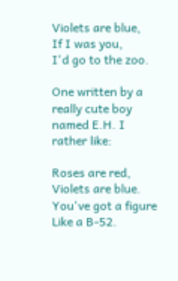Violets are blue,
If I was you,
I'd go to the zoo.

One written by a really cute boy named E.H. I rather like:

Roses are red,
Violets are blue.
You've got a figure
Like a B-52.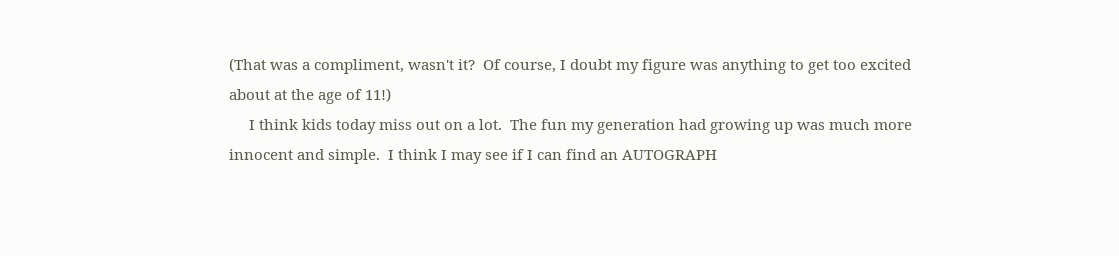(That was a compliment, wasn't it?  Of course, I doubt my figure was anything to get too excited about at the age of 11!)
     I think kids today miss out on a lot.  The fun my generation had growing up was much more innocent and simple.  I think I may see if I can find an AUTOGRAPH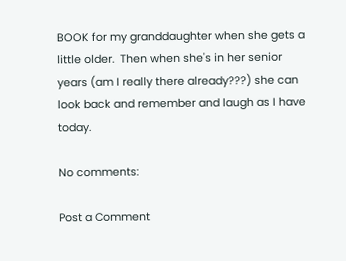BOOK for my granddaughter when she gets a little older.  Then when she's in her senior years (am I really there already???) she can look back and remember and laugh as I have today.

No comments:

Post a Comment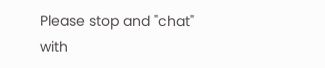Please stop and "chat" with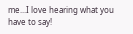me...I love hearing what you have to say!